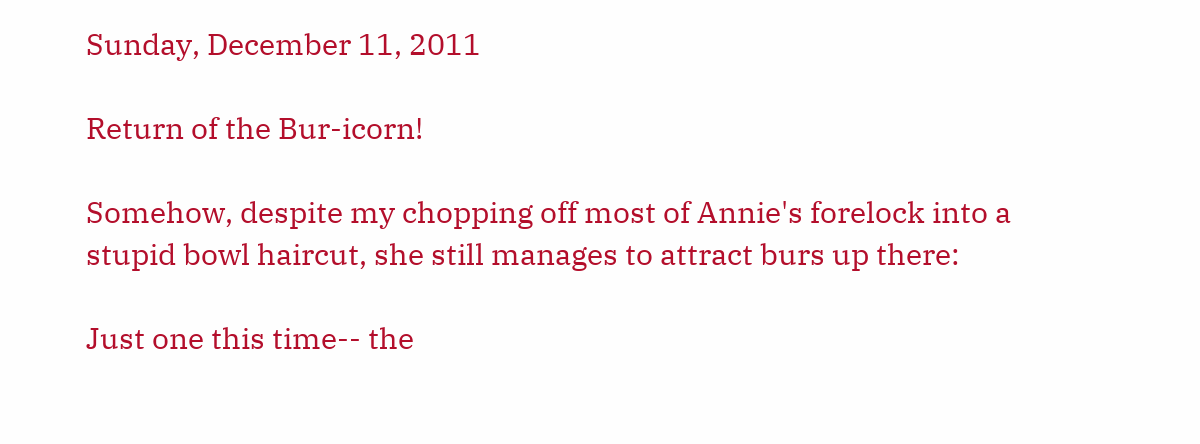Sunday, December 11, 2011

Return of the Bur-icorn!

Somehow, despite my chopping off most of Annie's forelock into a stupid bowl haircut, she still manages to attract burs up there:

Just one this time-- the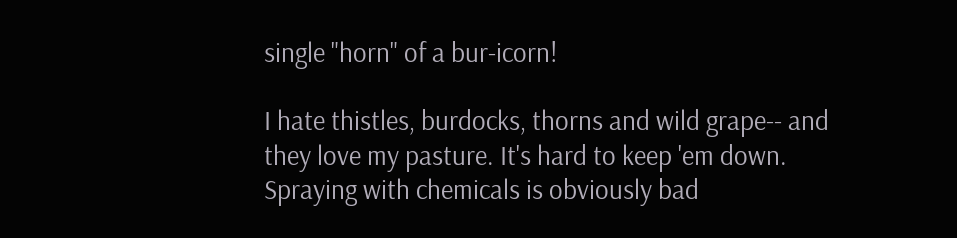single "horn" of a bur-icorn!

I hate thistles, burdocks, thorns and wild grape-- and they love my pasture. It's hard to keep 'em down. Spraying with chemicals is obviously bad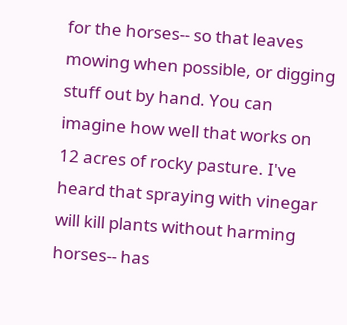for the horses-- so that leaves mowing when possible, or digging stuff out by hand. You can imagine how well that works on 12 acres of rocky pasture. I've heard that spraying with vinegar will kill plants without harming horses-- has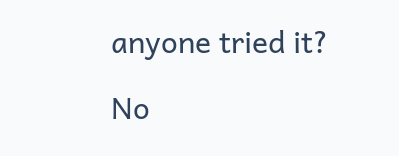anyone tried it?

No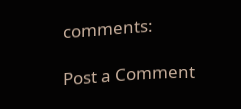comments:

Post a Comment